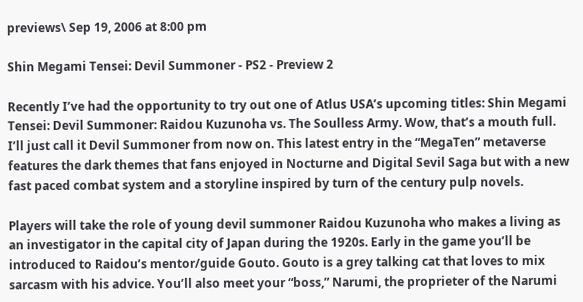previews\ Sep 19, 2006 at 8:00 pm

Shin Megami Tensei: Devil Summoner - PS2 - Preview 2

Recently I’ve had the opportunity to try out one of Atlus USA’s upcoming titles: Shin Megami Tensei: Devil Summoner: Raidou Kuzunoha vs. The Soulless Army. Wow, that’s a mouth full. I’ll just call it Devil Summoner from now on. This latest entry in the “MegaTen” metaverse features the dark themes that fans enjoyed in Nocturne and Digital Sevil Saga but with a new fast paced combat system and a storyline inspired by turn of the century pulp novels.

Players will take the role of young devil summoner Raidou Kuzunoha who makes a living as an investigator in the capital city of Japan during the 1920s. Early in the game you’ll be introduced to Raidou’s mentor/guide Gouto. Gouto is a grey talking cat that loves to mix sarcasm with his advice. You’ll also meet your “boss,” Narumi, the proprieter of the Narumi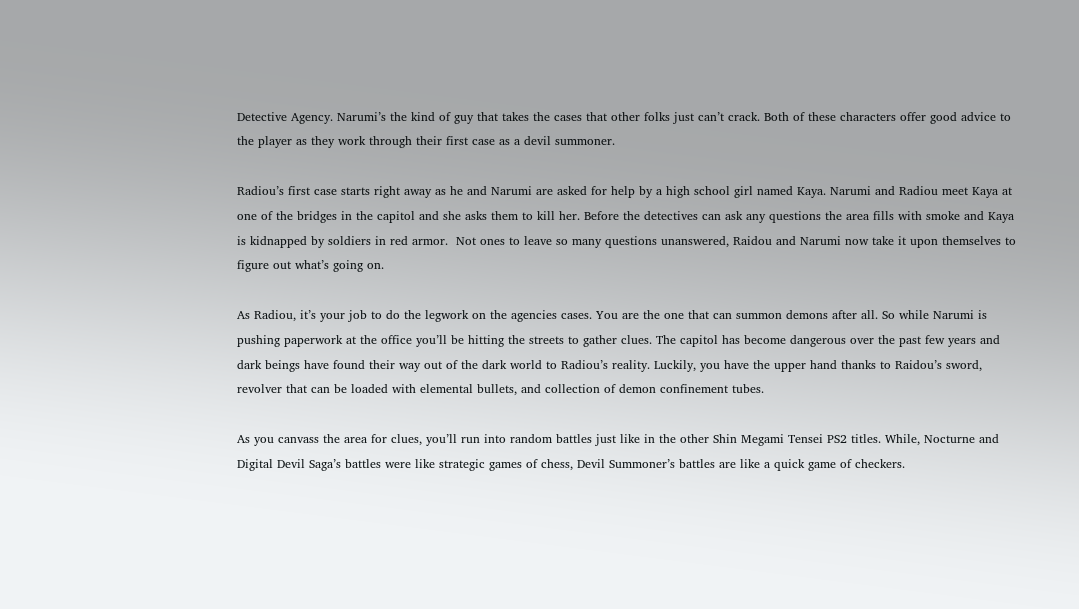Detective Agency. Narumi’s the kind of guy that takes the cases that other folks just can’t crack. Both of these characters offer good advice to the player as they work through their first case as a devil summoner.

Radiou’s first case starts right away as he and Narumi are asked for help by a high school girl named Kaya. Narumi and Radiou meet Kaya at one of the bridges in the capitol and she asks them to kill her. Before the detectives can ask any questions the area fills with smoke and Kaya is kidnapped by soldiers in red armor.  Not ones to leave so many questions unanswered, Raidou and Narumi now take it upon themselves to figure out what’s going on.

As Radiou, it’s your job to do the legwork on the agencies cases. You are the one that can summon demons after all. So while Narumi is pushing paperwork at the office you’ll be hitting the streets to gather clues. The capitol has become dangerous over the past few years and dark beings have found their way out of the dark world to Radiou’s reality. Luckily, you have the upper hand thanks to Raidou’s sword, revolver that can be loaded with elemental bullets, and collection of demon confinement tubes.

As you canvass the area for clues, you’ll run into random battles just like in the other Shin Megami Tensei PS2 titles. While, Nocturne and Digital Devil Saga’s battles were like strategic games of chess, Devil Summoner’s battles are like a quick game of checkers.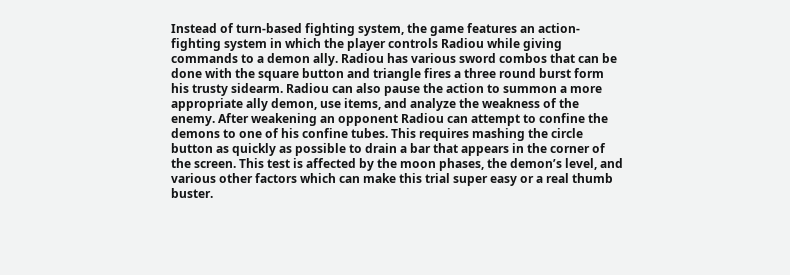Instead of turn-based fighting system, the game features an action-fighting system in which the player controls Radiou while giving commands to a demon ally. Radiou has various sword combos that can be done with the square button and triangle fires a three round burst form his trusty sidearm. Radiou can also pause the action to summon a more appropriate ally demon, use items, and analyze the weakness of the enemy. After weakening an opponent Radiou can attempt to confine the demons to one of his confine tubes. This requires mashing the circle button as quickly as possible to drain a bar that appears in the corner of the screen. This test is affected by the moon phases, the demon’s level, and various other factors which can make this trial super easy or a real thumb buster.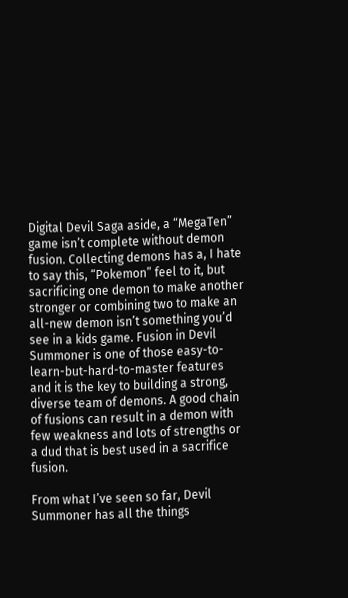Digital Devil Saga aside, a “MegaTen” game isn’t complete without demon fusion. Collecting demons has a, I hate to say this, “Pokemon” feel to it, but sacrificing one demon to make another stronger or combining two to make an all-new demon isn’t something you’d see in a kids game. Fusion in Devil Summoner is one of those easy-to-learn-but-hard-to-master features and it is the key to building a strong, diverse team of demons. A good chain of fusions can result in a demon with few weakness and lots of strengths or a dud that is best used in a sacrifice fusion.

From what I’ve seen so far, Devil Summoner has all the things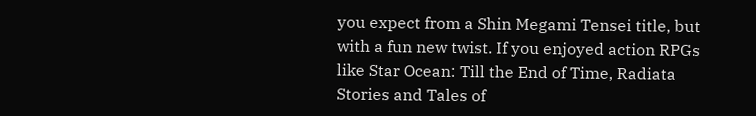you expect from a Shin Megami Tensei title, but with a fun new twist. If you enjoyed action RPGs like Star Ocean: Till the End of Time, Radiata Stories and Tales of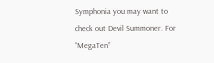Symphonia you may want to check out Devil Summoner. For “MegaTen”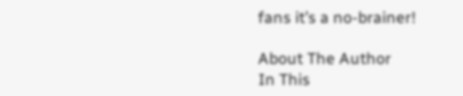fans it’s a no-brainer!

About The Author
In This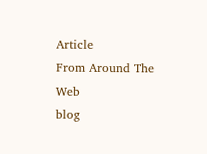Article
From Around The Web
blog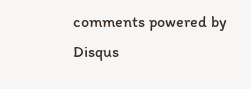comments powered by Disqus